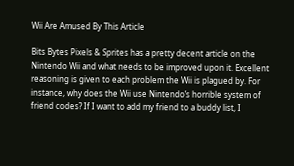Wii Are Amused By This Article

Bits Bytes Pixels & Sprites has a pretty decent article on the Nintendo Wii and what needs to be improved upon it. Excellent reasoning is given to each problem the Wii is plagued by. For instance, why does the Wii use Nintendo’s horrible system of friend codes? If I want to add my friend to a buddy list, I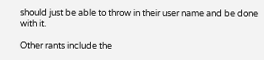should just be able to throw in their user name and be done with it.

Other rants include the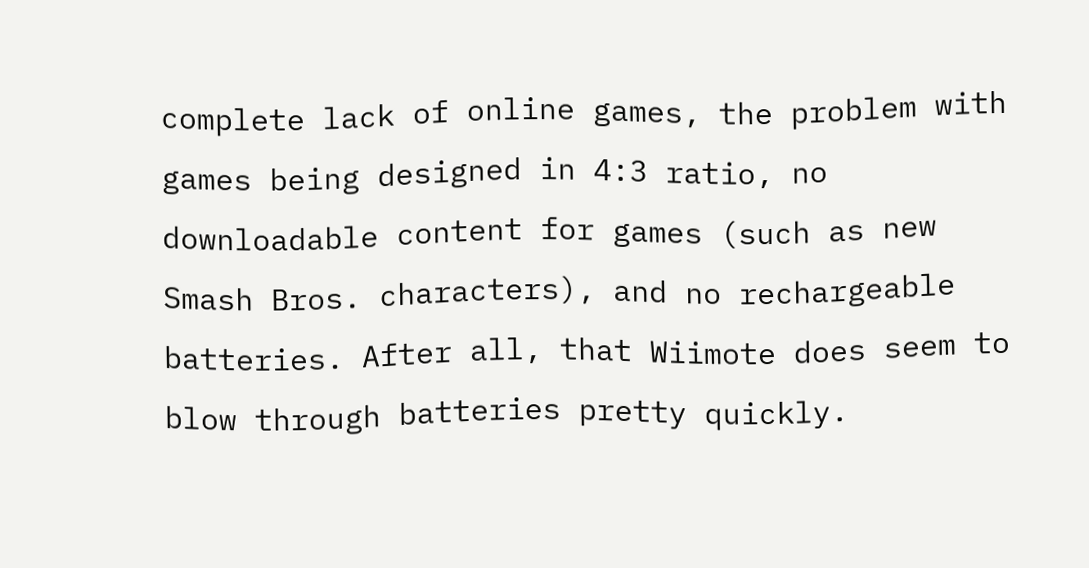complete lack of online games, the problem with games being designed in 4:3 ratio, no downloadable content for games (such as new Smash Bros. characters), and no rechargeable batteries. After all, that Wiimote does seem to blow through batteries pretty quickly.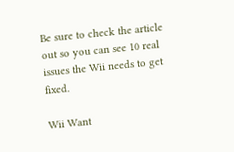Be sure to check the article out so you can see 10 real issues the Wii needs to get fixed.

Wii Want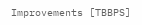Improvements [TBBPS]